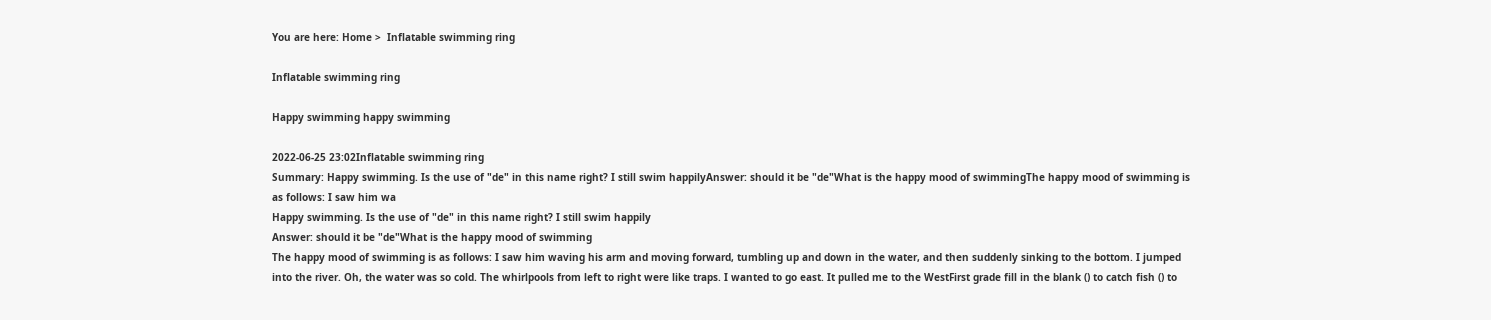You are here: Home >  Inflatable swimming ring

Inflatable swimming ring

Happy swimming happy swimming

2022-06-25 23:02Inflatable swimming ring
Summary: Happy swimming. Is the use of "de" in this name right? I still swim happilyAnswer: should it be "de"What is the happy mood of swimmingThe happy mood of swimming is as follows: I saw him wa
Happy swimming. Is the use of "de" in this name right? I still swim happily
Answer: should it be "de"What is the happy mood of swimming
The happy mood of swimming is as follows: I saw him waving his arm and moving forward, tumbling up and down in the water, and then suddenly sinking to the bottom. I jumped into the river. Oh, the water was so cold. The whirlpools from left to right were like traps. I wanted to go east. It pulled me to the WestFirst grade fill in the blank () to catch fish () to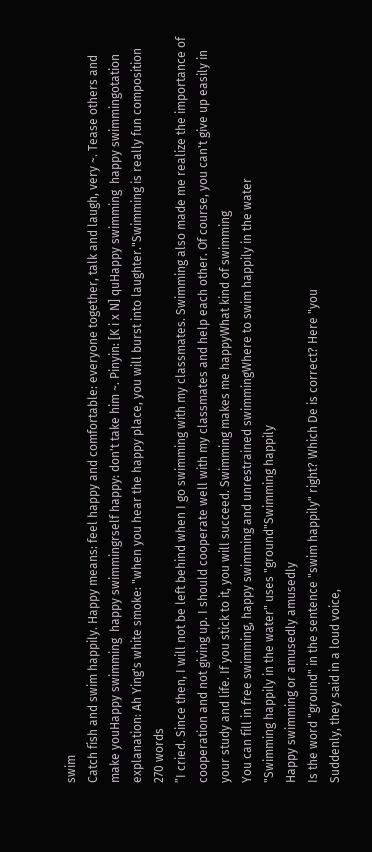swim
Catch fish and swim happily. Happy means: feel happy and comfortable: everyone together, talk and laugh, very ~. Tease others and make youHappy swimming  happy swimmingrself happy: don't take him ~. Pinyin: [K i x N] quHappy swimming  happy swimmingotation explanation: Ah Ying's white smoke: "when you hear the happy place, you will burst into laughter."Swimming is really fun composition 270 words
”I cried. Since then, I will not be left behind when I go swimming with my classmates. Swimming also made me realize the importance of cooperation and not giving up. I should cooperate well with my classmates and help each other. Of course, you can't give up easily in your study and life. If you stick to it, you will succeed. Swimming makes me happyWhat kind of swimming
You can fill in free swimming, happy swimming and unrestrained swimmingWhere to swim happily in the water
"Swimming happily in the water" uses "ground"Swimming happily
Happy swimming or amusedly amusedly
Is the word "ground" in the sentence "swim happily" right? Which De is correct? Here "you
Suddenly, they said in a loud voice,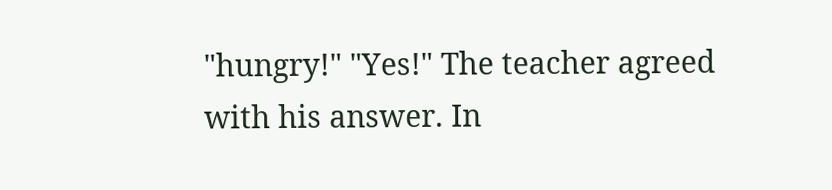"hungry!" "Yes!" The teacher agreed with his answer. In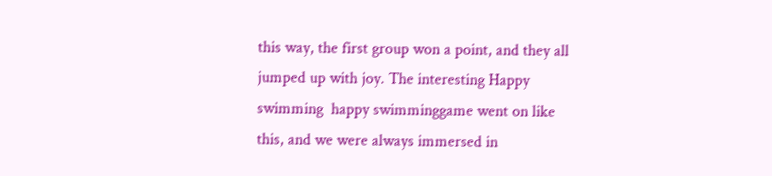this way, the first group won a point, and they all jumped up with joy. The interesting Happy swimming  happy swimminggame went on like this, and we were always immersed in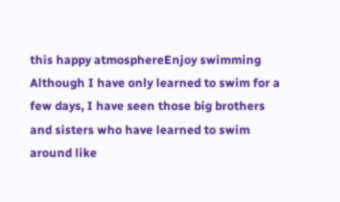this happy atmosphereEnjoy swimming
Although I have only learned to swim for a few days, I have seen those big brothers and sisters who have learned to swim around like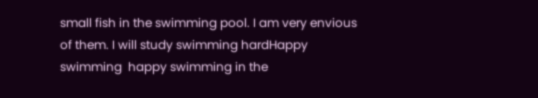small fish in the swimming pool. I am very envious of them. I will study swimming hardHappy swimming  happy swimming in the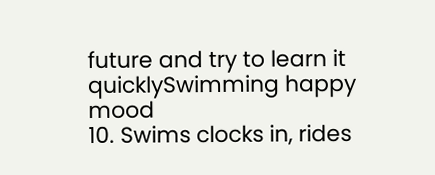future and try to learn it quicklySwimming happy mood
10. Swims clocks in, rides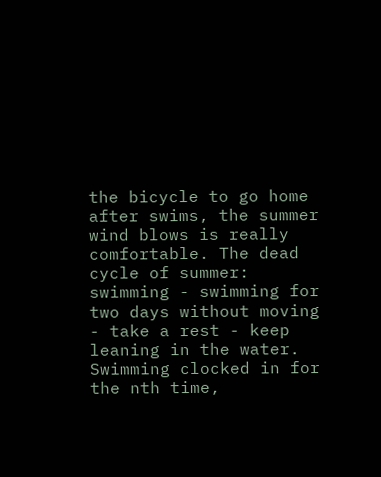the bicycle to go home after swims, the summer wind blows is really comfortable. The dead cycle of summer: swimming - swimming for two days without moving - take a rest - keep leaning in the water. Swimming clocked in for the nth time,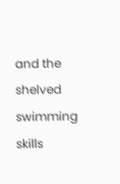and the shelved swimming skills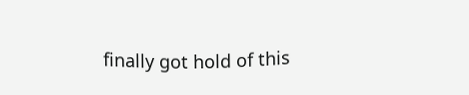finally got hold of this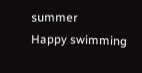summer
Happy swimming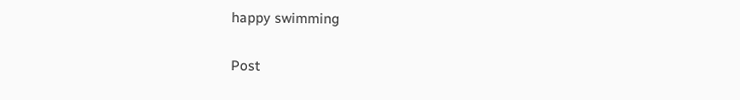happy swimming

Post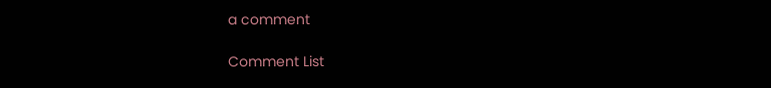a comment

Comment List